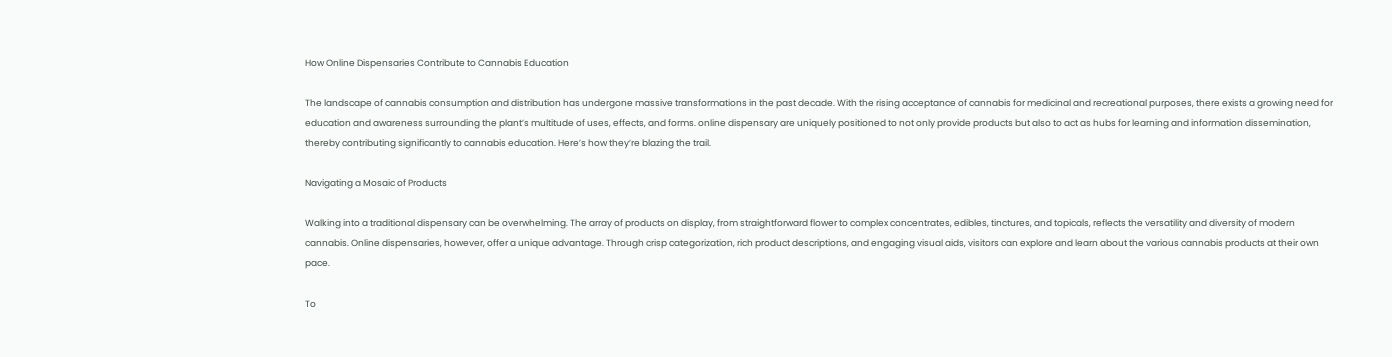How Online Dispensaries Contribute to Cannabis Education

The landscape of cannabis consumption and distribution has undergone massive transformations in the past decade. With the rising acceptance of cannabis for medicinal and recreational purposes, there exists a growing need for education and awareness surrounding the plant’s multitude of uses, effects, and forms. online dispensary are uniquely positioned to not only provide products but also to act as hubs for learning and information dissemination, thereby contributing significantly to cannabis education. Here’s how they’re blazing the trail.

Navigating a Mosaic of Products

Walking into a traditional dispensary can be overwhelming. The array of products on display, from straightforward flower to complex concentrates, edibles, tinctures, and topicals, reflects the versatility and diversity of modern cannabis. Online dispensaries, however, offer a unique advantage. Through crisp categorization, rich product descriptions, and engaging visual aids, visitors can explore and learn about the various cannabis products at their own pace.

To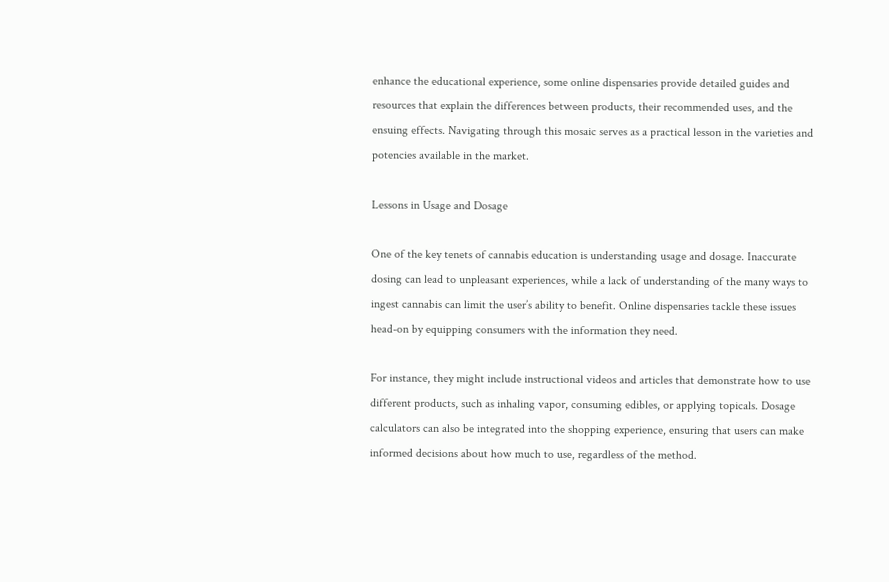enhance the educational experience, some online dispensaries provide detailed guides and resources that explain the differences between products, their recommended uses, and the ensuing effects. Navigating through this mosaic serves as a practical lesson in the varieties and potencies available in the market.

Lessons in Usage and Dosage

One of the key tenets of cannabis education is understanding usage and dosage. Inaccurate dosing can lead to unpleasant experiences, while a lack of understanding of the many ways to ingest cannabis can limit the user’s ability to benefit. Online dispensaries tackle these issues head-on by equipping consumers with the information they need.

For instance, they might include instructional videos and articles that demonstrate how to use different products, such as inhaling vapor, consuming edibles, or applying topicals. Dosage calculators can also be integrated into the shopping experience, ensuring that users can make informed decisions about how much to use, regardless of the method.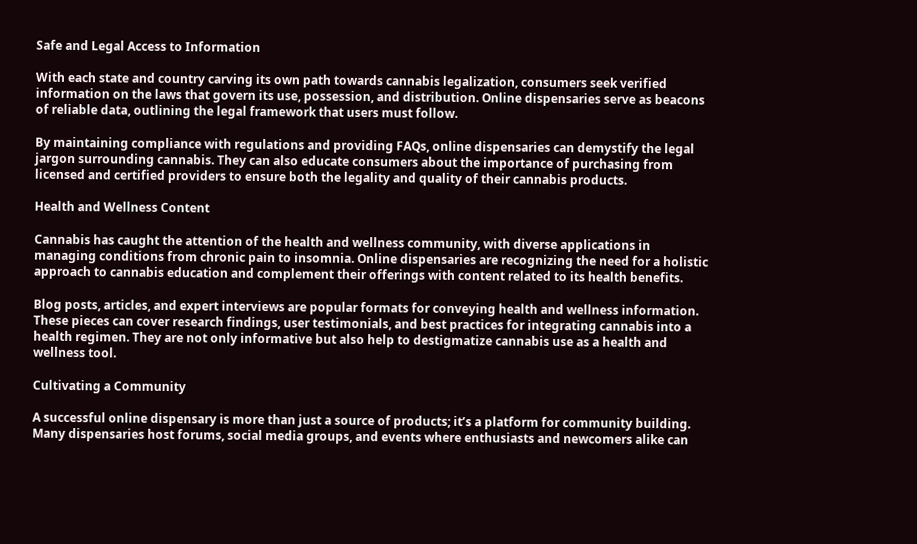Safe and Legal Access to Information

With each state and country carving its own path towards cannabis legalization, consumers seek verified information on the laws that govern its use, possession, and distribution. Online dispensaries serve as beacons of reliable data, outlining the legal framework that users must follow.

By maintaining compliance with regulations and providing FAQs, online dispensaries can demystify the legal jargon surrounding cannabis. They can also educate consumers about the importance of purchasing from licensed and certified providers to ensure both the legality and quality of their cannabis products.

Health and Wellness Content

Cannabis has caught the attention of the health and wellness community, with diverse applications in managing conditions from chronic pain to insomnia. Online dispensaries are recognizing the need for a holistic approach to cannabis education and complement their offerings with content related to its health benefits.

Blog posts, articles, and expert interviews are popular formats for conveying health and wellness information. These pieces can cover research findings, user testimonials, and best practices for integrating cannabis into a health regimen. They are not only informative but also help to destigmatize cannabis use as a health and wellness tool.

Cultivating a Community

A successful online dispensary is more than just a source of products; it’s a platform for community building. Many dispensaries host forums, social media groups, and events where enthusiasts and newcomers alike can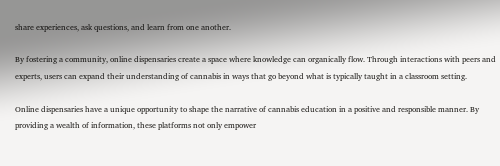share experiences, ask questions, and learn from one another.

By fostering a community, online dispensaries create a space where knowledge can organically flow. Through interactions with peers and experts, users can expand their understanding of cannabis in ways that go beyond what is typically taught in a classroom setting.

Online dispensaries have a unique opportunity to shape the narrative of cannabis education in a positive and responsible manner. By providing a wealth of information, these platforms not only empower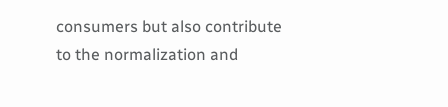consumers but also contribute to the normalization and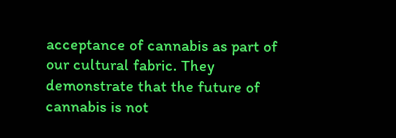acceptance of cannabis as part of our cultural fabric. They demonstrate that the future of cannabis is not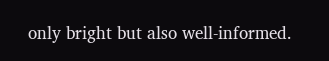only bright but also well-informed.